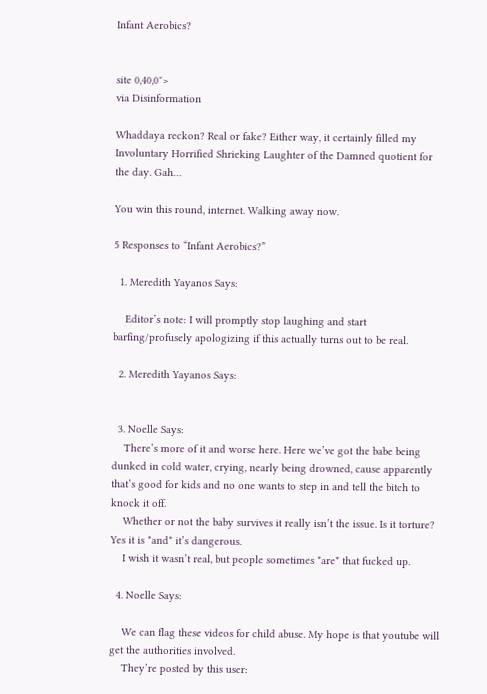Infant Aerobics?


site 0,40,0″>
via Disinformation

Whaddaya reckon? Real or fake? Either way, it certainly filled my Involuntary Horrified Shrieking Laughter of the Damned quotient for the day. Gah…

You win this round, internet. Walking away now.

5 Responses to “Infant Aerobics?”

  1. Meredith Yayanos Says:

    Editor’s note: I will promptly stop laughing and start barfing/profusely apologizing if this actually turns out to be real.

  2. Meredith Yayanos Says:


  3. Noelle Says:
    There’s more of it and worse here. Here we’ve got the babe being dunked in cold water, crying, nearly being drowned, cause apparently that’s good for kids and no one wants to step in and tell the bitch to knock it off.
    Whether or not the baby survives it really isn’t the issue. Is it torture? Yes it is *and* it’s dangerous.
    I wish it wasn’t real, but people sometimes *are* that fucked up.

  4. Noelle Says:

    We can flag these videos for child abuse. My hope is that youtube will get the authorities involved.
    They’re posted by this user: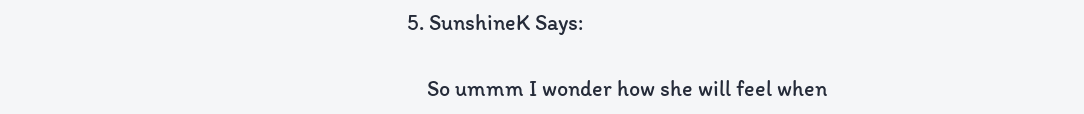5. SunshineK Says:

    So ummm I wonder how she will feel when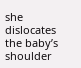she dislocates the baby’s shoulder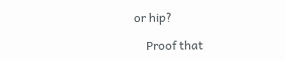or hip?

    Proof that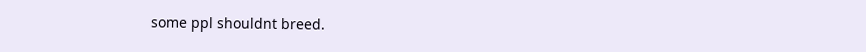some ppl shouldnt breed.